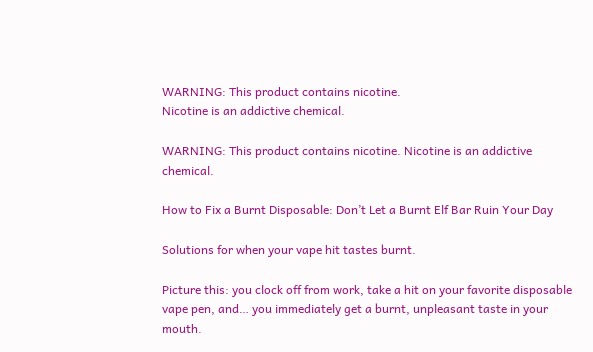WARNING: This product contains nicotine.
Nicotine is an addictive chemical.

WARNING: This product contains nicotine. Nicotine is an addictive chemical.

How to Fix a Burnt Disposable: Don’t Let a Burnt Elf Bar Ruin Your Day

Solutions for when your vape hit tastes burnt.

Picture this: you clock off from work, take a hit on your favorite disposable vape pen, and… you immediately get a burnt, unpleasant taste in your mouth.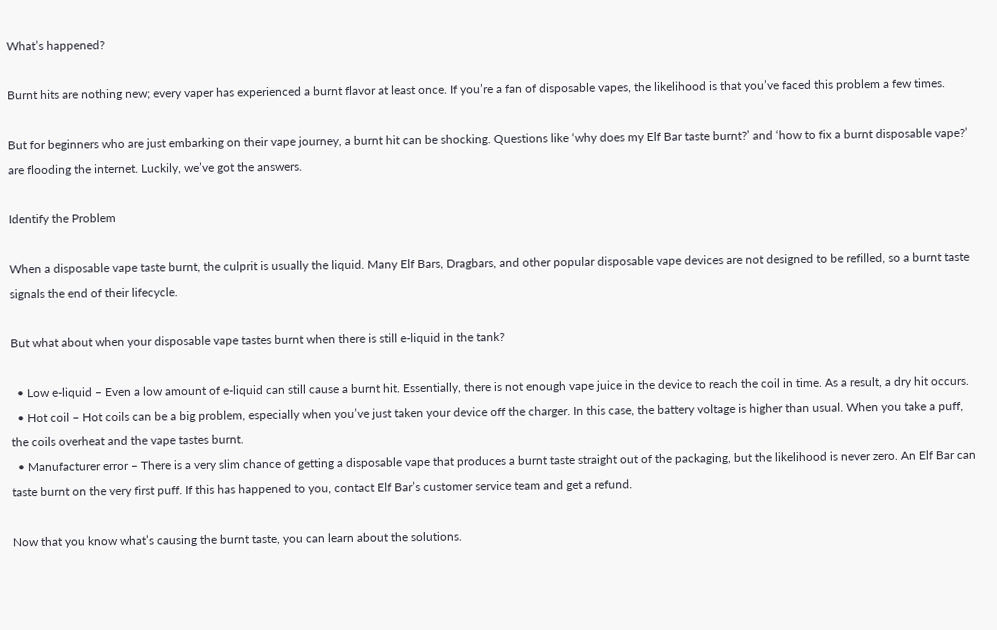What’s happened?

Burnt hits are nothing new; every vaper has experienced a burnt flavor at least once. If you’re a fan of disposable vapes, the likelihood is that you’ve faced this problem a few times.

But for beginners who are just embarking on their vape journey, a burnt hit can be shocking. Questions like ‘why does my Elf Bar taste burnt?’ and ‘how to fix a burnt disposable vape?’ are flooding the internet. Luckily, we’ve got the answers.

Identify the Problem

When a disposable vape taste burnt, the culprit is usually the liquid. Many Elf Bars, Dragbars, and other popular disposable vape devices are not designed to be refilled, so a burnt taste signals the end of their lifecycle.

But what about when your disposable vape tastes burnt when there is still e-liquid in the tank?

  • Low e-liquid – Even a low amount of e-liquid can still cause a burnt hit. Essentially, there is not enough vape juice in the device to reach the coil in time. As a result, a dry hit occurs.
  • Hot coil – Hot coils can be a big problem, especially when you’ve just taken your device off the charger. In this case, the battery voltage is higher than usual. When you take a puff, the coils overheat and the vape tastes burnt.
  • Manufacturer error – There is a very slim chance of getting a disposable vape that produces a burnt taste straight out of the packaging, but the likelihood is never zero. An Elf Bar can taste burnt on the very first puff. If this has happened to you, contact Elf Bar’s customer service team and get a refund.

Now that you know what’s causing the burnt taste, you can learn about the solutions.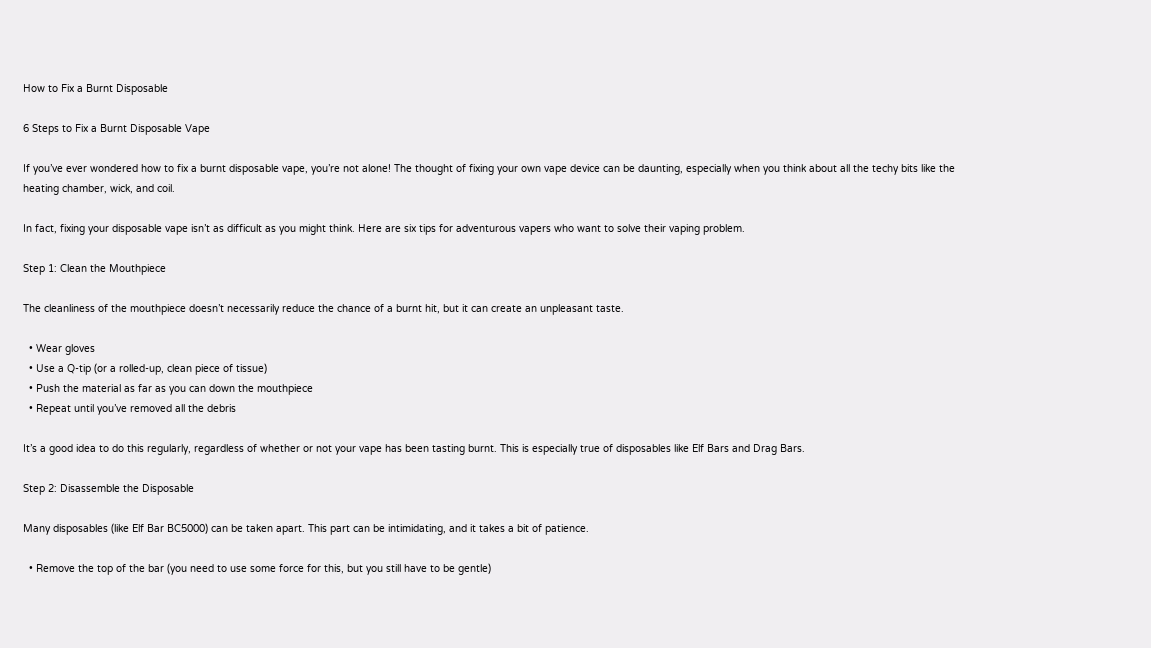How to Fix a Burnt Disposable

6 Steps to Fix a Burnt Disposable Vape

If you’ve ever wondered how to fix a burnt disposable vape, you’re not alone! The thought of fixing your own vape device can be daunting, especially when you think about all the techy bits like the heating chamber, wick, and coil.

In fact, fixing your disposable vape isn’t as difficult as you might think. Here are six tips for adventurous vapers who want to solve their vaping problem.

Step 1: Clean the Mouthpiece

The cleanliness of the mouthpiece doesn’t necessarily reduce the chance of a burnt hit, but it can create an unpleasant taste.

  • Wear gloves
  • Use a Q-tip (or a rolled-up, clean piece of tissue)
  • Push the material as far as you can down the mouthpiece
  • Repeat until you’ve removed all the debris

It’s a good idea to do this regularly, regardless of whether or not your vape has been tasting burnt. This is especially true of disposables like Elf Bars and Drag Bars.

Step 2: Disassemble the Disposable

Many disposables (like Elf Bar BC5000) can be taken apart. This part can be intimidating, and it takes a bit of patience.

  • Remove the top of the bar (you need to use some force for this, but you still have to be gentle)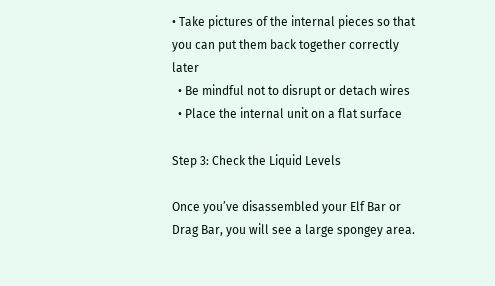• Take pictures of the internal pieces so that you can put them back together correctly later
  • Be mindful not to disrupt or detach wires
  • Place the internal unit on a flat surface

Step 3: Check the Liquid Levels

Once you’ve disassembled your Elf Bar or Drag Bar, you will see a large spongey area.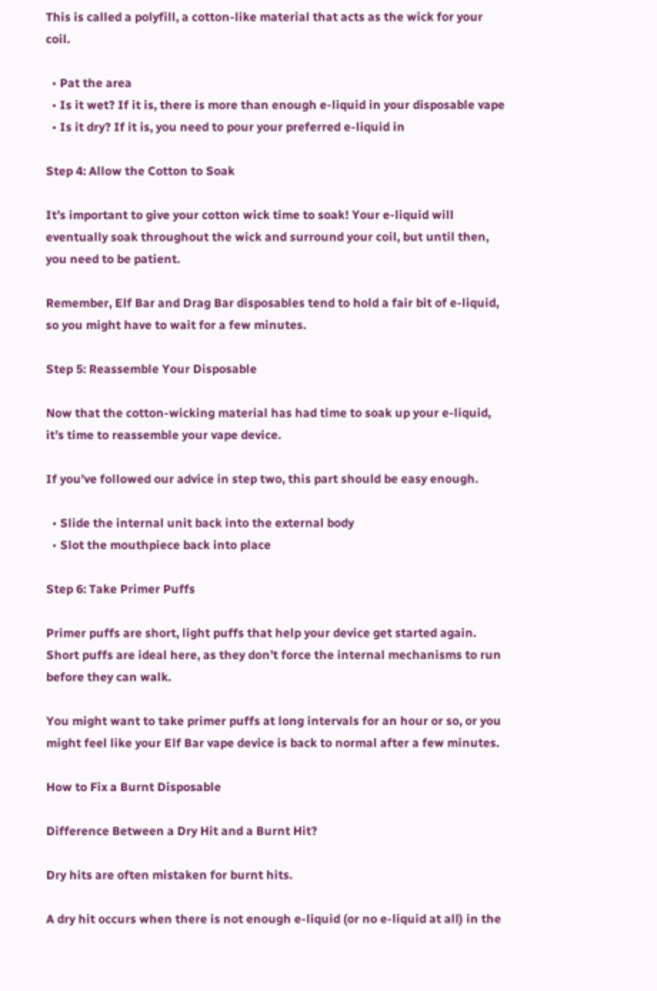This is called a polyfill, a cotton-like material that acts as the wick for your coil.

  • Pat the area
  • Is it wet? If it is, there is more than enough e-liquid in your disposable vape
  • Is it dry? If it is, you need to pour your preferred e-liquid in

Step 4: Allow the Cotton to Soak

It’s important to give your cotton wick time to soak! Your e-liquid will eventually soak throughout the wick and surround your coil, but until then, you need to be patient.

Remember, Elf Bar and Drag Bar disposables tend to hold a fair bit of e-liquid, so you might have to wait for a few minutes.

Step 5: Reassemble Your Disposable

Now that the cotton-wicking material has had time to soak up your e-liquid, it’s time to reassemble your vape device.

If you’ve followed our advice in step two, this part should be easy enough.

  • Slide the internal unit back into the external body
  • Slot the mouthpiece back into place

Step 6: Take Primer Puffs

Primer puffs are short, light puffs that help your device get started again. Short puffs are ideal here, as they don’t force the internal mechanisms to run before they can walk.

You might want to take primer puffs at long intervals for an hour or so, or you might feel like your Elf Bar vape device is back to normal after a few minutes.

How to Fix a Burnt Disposable

Difference Between a Dry Hit and a Burnt Hit?

Dry hits are often mistaken for burnt hits.

A dry hit occurs when there is not enough e-liquid (or no e-liquid at all) in the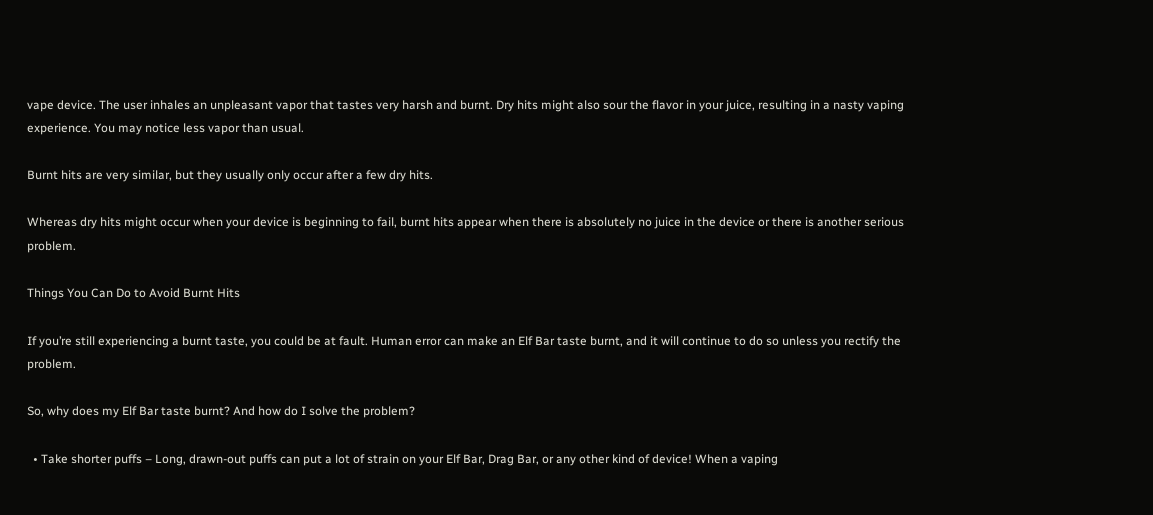vape device. The user inhales an unpleasant vapor that tastes very harsh and burnt. Dry hits might also sour the flavor in your juice, resulting in a nasty vaping experience. You may notice less vapor than usual.

Burnt hits are very similar, but they usually only occur after a few dry hits.

Whereas dry hits might occur when your device is beginning to fail, burnt hits appear when there is absolutely no juice in the device or there is another serious problem.

Things You Can Do to Avoid Burnt Hits

If you’re still experiencing a burnt taste, you could be at fault. Human error can make an Elf Bar taste burnt, and it will continue to do so unless you rectify the problem.

So, why does my Elf Bar taste burnt? And how do I solve the problem?

  • Take shorter puffs – Long, drawn-out puffs can put a lot of strain on your Elf Bar, Drag Bar, or any other kind of device! When a vaping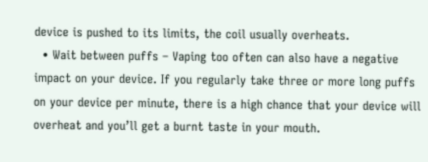device is pushed to its limits, the coil usually overheats.
  • Wait between puffs – Vaping too often can also have a negative impact on your device. If you regularly take three or more long puffs on your device per minute, there is a high chance that your device will overheat and you’ll get a burnt taste in your mouth.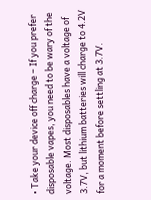• Take your device off charge – If you prefer disposable vapes, you need to be wary of the voltage. Most disposables have a voltage of 3.7V, but lithium batteries will charge to 4.2V for a moment before settling at 3.7V.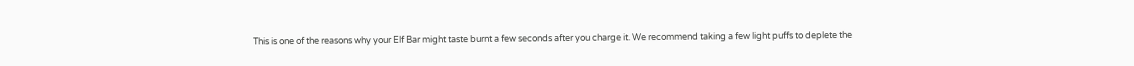This is one of the reasons why your Elf Bar might taste burnt a few seconds after you charge it. We recommend taking a few light puffs to deplete the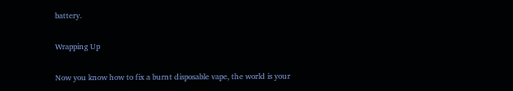battery.

Wrapping Up

Now you know how to fix a burnt disposable vape, the world is your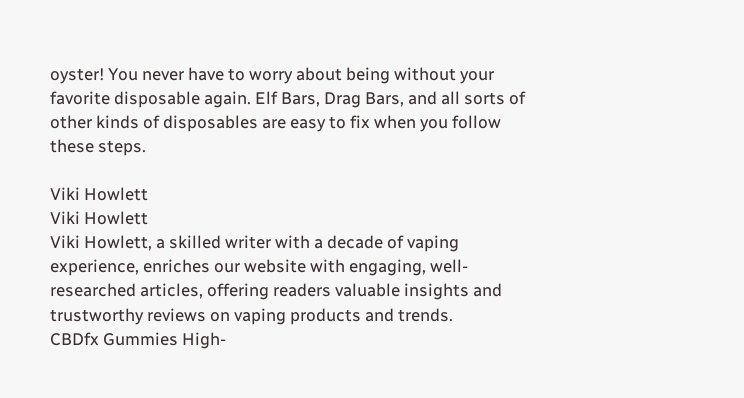oyster! You never have to worry about being without your favorite disposable again. Elf Bars, Drag Bars, and all sorts of other kinds of disposables are easy to fix when you follow these steps.

Viki Howlett
Viki Howlett
Viki Howlett, a skilled writer with a decade of vaping experience, enriches our website with engaging, well-researched articles, offering readers valuable insights and trustworthy reviews on vaping products and trends.
CBDfx Gummies High-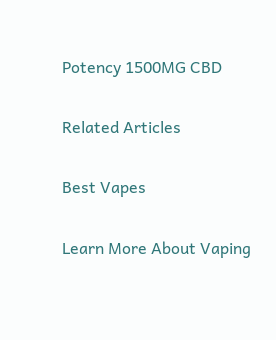Potency 1500MG CBD

Related Articles

Best Vapes

Learn More About Vaping